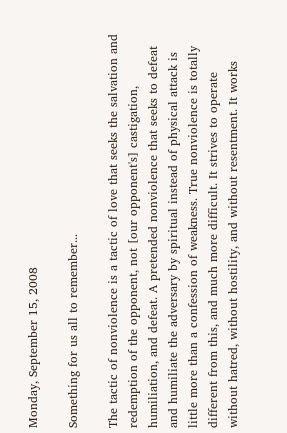Monday, September 15, 2008

Something for us all to remember...

The tactic of nonviolence is a tactic of love that seeks the salvation and redemption of the opponent, not [our opponent's] castigation, humiliation, and defeat. A pretended nonviolence that seeks to defeat and humiliate the adversary by spiritual instead of physical attack is little more than a confession of weakness. True nonviolence is totally different from this, and much more difficult. It strives to operate without hatred, without hostility, and without resentment. It works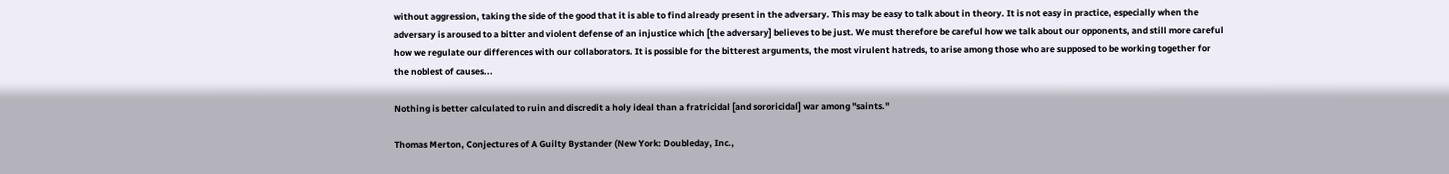without aggression, taking the side of the good that it is able to find already present in the adversary. This may be easy to talk about in theory. It is not easy in practice, especially when the adversary is aroused to a bitter and violent defense of an injustice which [the adversary] believes to be just. We must therefore be careful how we talk about our opponents, and still more careful how we regulate our differences with our collaborators. It is possible for the bitterest arguments, the most virulent hatreds, to arise among those who are supposed to be working together for the noblest of causes...

Nothing is better calculated to ruin and discredit a holy ideal than a fratricidal [and sororicidal] war among "saints."

Thomas Merton, Conjectures of A Guilty Bystander (New York: Doubleday, Inc.,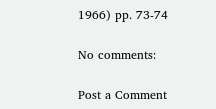1966) pp. 73-74

No comments:

Post a Comment